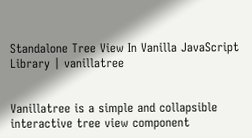Standalone Tree View In Vanilla JavaScript Library | vanillatree


Vanillatree is a simple and collapsible interactive tree view component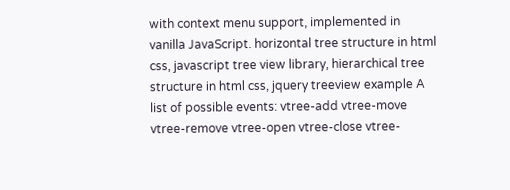with context menu support, implemented in vanilla JavaScript. horizontal tree structure in html css, javascript tree view library, hierarchical tree structure in html css, jquery treeview example A list of possible events: vtree-add vtree-move vtree-remove vtree-open vtree-close vtree-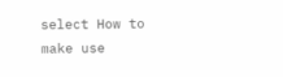select How to make use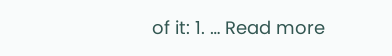of it: 1. … Read more